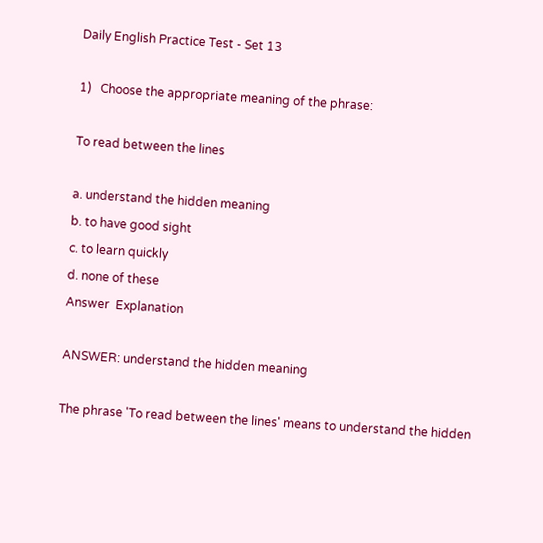Daily English Practice Test - Set 13

1)   Choose the appropriate meaning of the phrase:

To read between the lines

a. understand the hidden meaning
b. to have good sight
c. to learn quickly
d. none of these
Answer  Explanation

ANSWER: understand the hidden meaning

The phrase 'To read between the lines' means to understand the hidden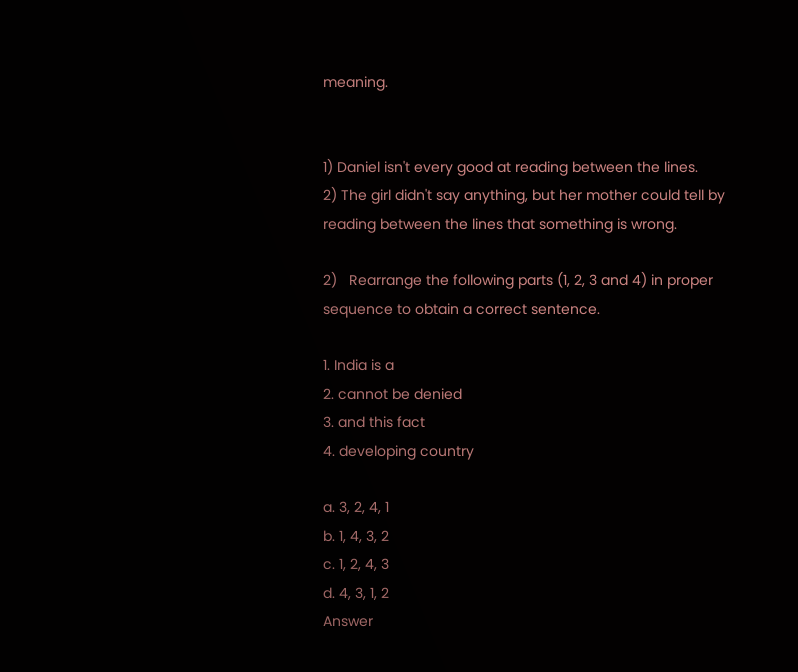meaning.


1) Daniel isn't every good at reading between the lines.
2) The girl didn't say anything, but her mother could tell by reading between the lines that something is wrong.

2)   Rearrange the following parts (1, 2, 3 and 4) in proper sequence to obtain a correct sentence.

1. India is a
2. cannot be denied
3. and this fact
4. developing country

a. 3, 2, 4, 1
b. 1, 4, 3, 2
c. 1, 2, 4, 3
d. 4, 3, 1, 2
Answer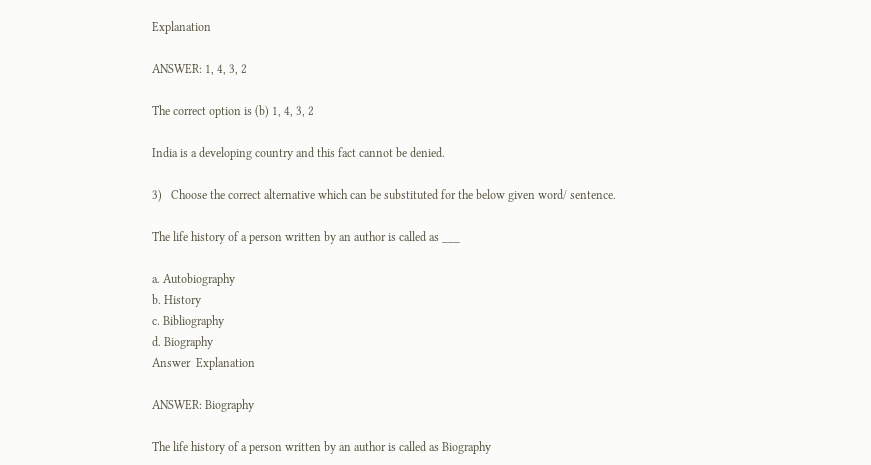Explanation

ANSWER: 1, 4, 3, 2

The correct option is (b) 1, 4, 3, 2

India is a developing country and this fact cannot be denied.

3)   Choose the correct alternative which can be substituted for the below given word/ sentence.

The life history of a person written by an author is called as ___

a. Autobiography
b. History
c. Bibliography
d. Biography
Answer  Explanation

ANSWER: Biography

The life history of a person written by an author is called as Biography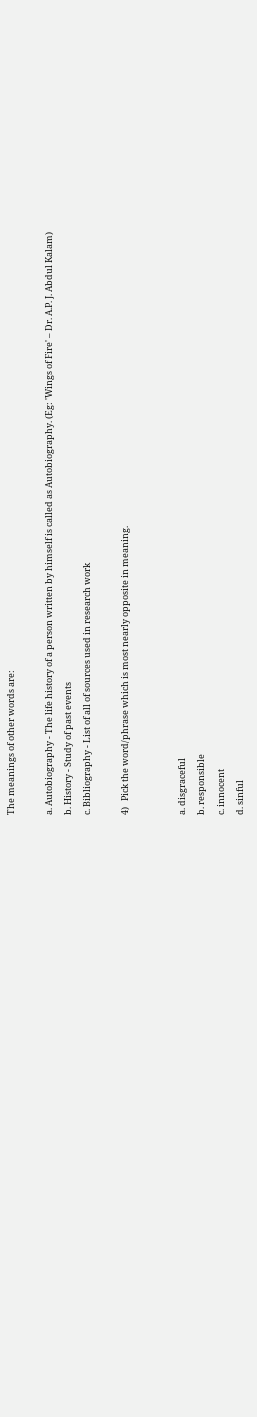The meanings of other words are:

a. Autobiography - The life history of a person written by himself is called as Autobiography. (Eg: 'Wings of Fire' – Dr. A.P. J. Abdul Kalam)
b. History - Study of past events
c. Bibliography - List of all of sources used in research work

4)   Pick the word/phrase which is most nearly opposite in meaning.


a. disgraceful
b. responsible
c. innocent
d. sinful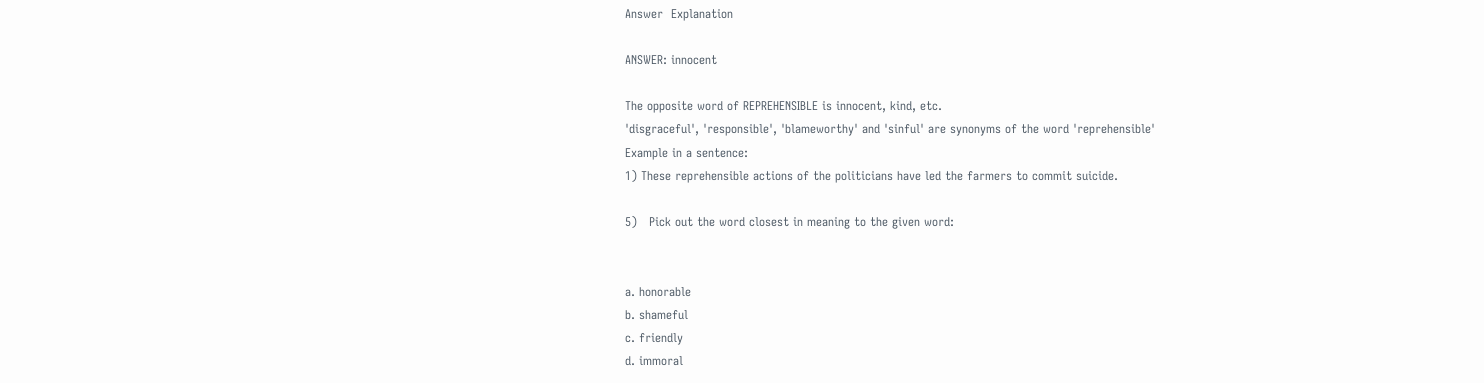Answer  Explanation

ANSWER: innocent

The opposite word of REPREHENSIBLE is innocent, kind, etc.
'disgraceful', 'responsible', 'blameworthy' and 'sinful' are synonyms of the word 'reprehensible'
Example in a sentence:
1) These reprehensible actions of the politicians have led the farmers to commit suicide.

5)   Pick out the word closest in meaning to the given word:


a. honorable
b. shameful
c. friendly
d. immoral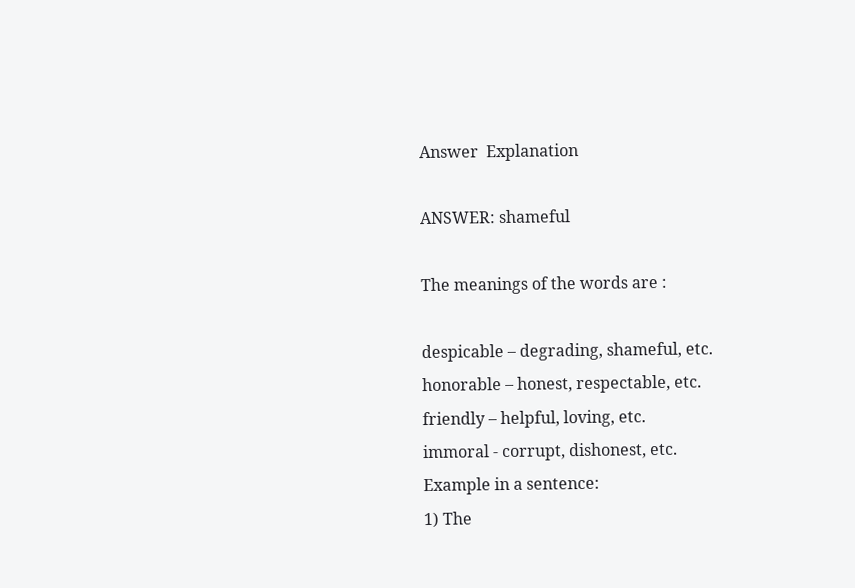Answer  Explanation

ANSWER: shameful

The meanings of the words are :

despicable – degrading, shameful, etc.
honorable – honest, respectable, etc.
friendly – helpful, loving, etc.
immoral - corrupt, dishonest, etc.
Example in a sentence:
1) The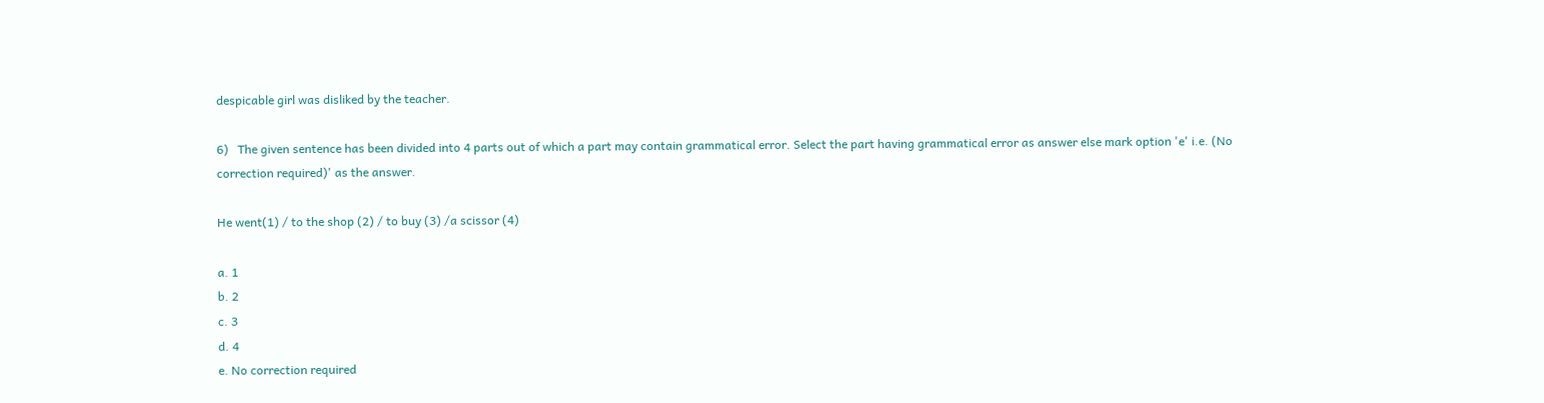despicable girl was disliked by the teacher.

6)   The given sentence has been divided into 4 parts out of which a part may contain grammatical error. Select the part having grammatical error as answer else mark option 'e' i.e. (No correction required)' as the answer.

He went(1) / to the shop (2) / to buy (3) /a scissor (4)

a. 1
b. 2
c. 3
d. 4
e. No correction required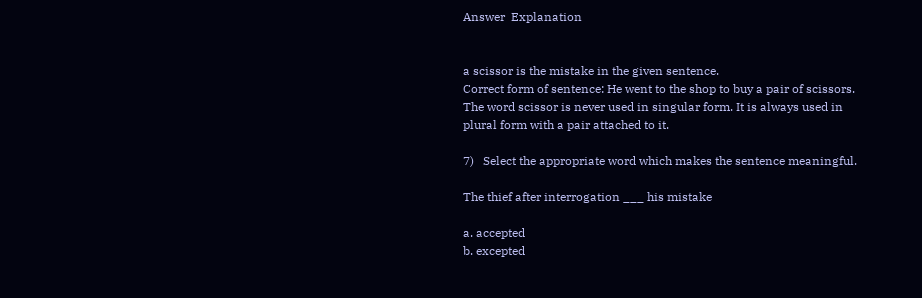Answer  Explanation


a scissor is the mistake in the given sentence.
Correct form of sentence: He went to the shop to buy a pair of scissors.
The word scissor is never used in singular form. It is always used in plural form with a pair attached to it.

7)   Select the appropriate word which makes the sentence meaningful.

The thief after interrogation ___ his mistake

a. accepted
b. excepted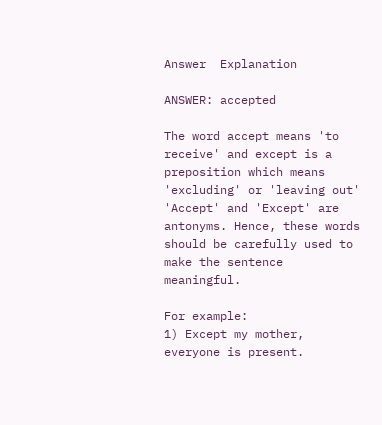Answer  Explanation

ANSWER: accepted

The word accept means 'to receive' and except is a preposition which means 'excluding' or 'leaving out'
'Accept' and 'Except' are antonyms. Hence, these words should be carefully used to make the sentence meaningful.

For example:
1) Except my mother, everyone is present.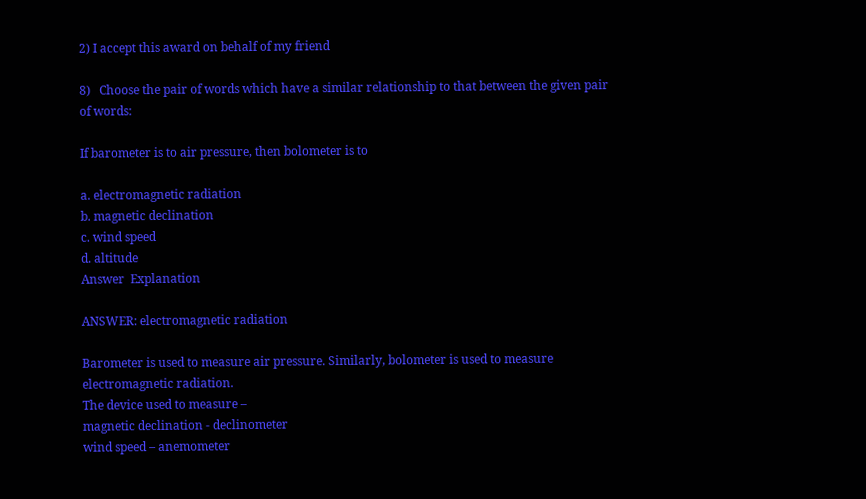2) I accept this award on behalf of my friend

8)   Choose the pair of words which have a similar relationship to that between the given pair of words:

If barometer is to air pressure, then bolometer is to

a. electromagnetic radiation
b. magnetic declination
c. wind speed
d. altitude
Answer  Explanation

ANSWER: electromagnetic radiation

Barometer is used to measure air pressure. Similarly, bolometer is used to measure electromagnetic radiation.
The device used to measure –
magnetic declination - declinometer
wind speed – anemometer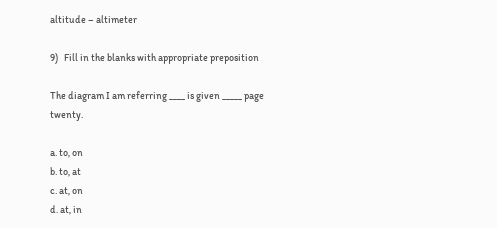altitude – altimeter

9)   Fill in the blanks with appropriate preposition

The diagram I am referring ____ is given _____ page twenty.

a. to, on
b. to, at
c. at, on
d. at, in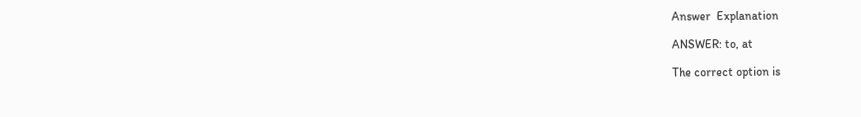Answer  Explanation

ANSWER: to, at

The correct option is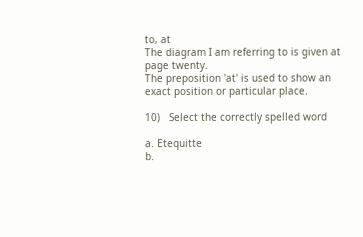to, at
The diagram I am referring to is given at page twenty.
The preposition 'at' is used to show an exact position or particular place.

10)   Select the correctly spelled word

a. Etequitte
b.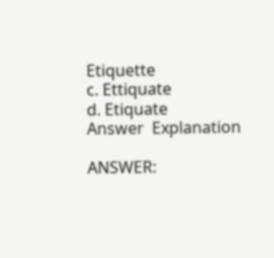Etiquette
c. Ettiquate
d. Etiquate
Answer  Explanation

ANSWER: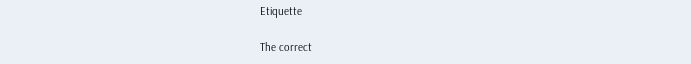Etiquette

The correct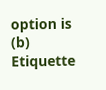option is (b) Etiquette